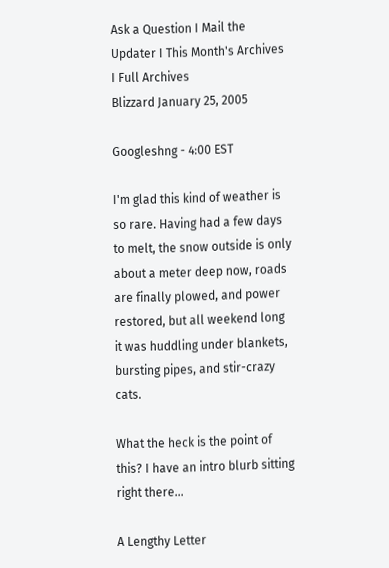Ask a Question I Mail the Updater I This Month's Archives I Full Archives
Blizzard January 25, 2005

Googleshng - 4:00 EST

I'm glad this kind of weather is so rare. Having had a few days to melt, the snow outside is only about a meter deep now, roads are finally plowed, and power restored, but all weekend long it was huddling under blankets, bursting pipes, and stir-crazy cats.

What the heck is the point of this? I have an intro blurb sitting right there...

A Lengthy Letter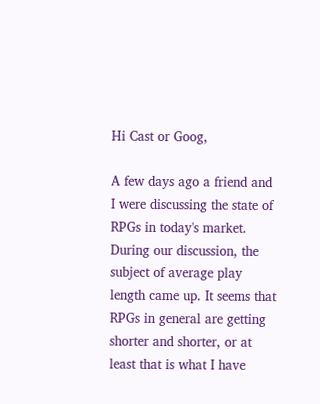Hi Cast or Goog,

A few days ago a friend and I were discussing the state of RPGs in today's market. During our discussion, the subject of average play length came up. It seems that RPGs in general are getting shorter and shorter, or at least that is what I have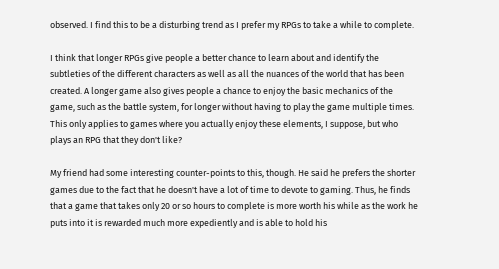observed. I find this to be a disturbing trend as I prefer my RPGs to take a while to complete.

I think that longer RPGs give people a better chance to learn about and identify the subtleties of the different characters as well as all the nuances of the world that has been created. A longer game also gives people a chance to enjoy the basic mechanics of the game, such as the battle system, for longer without having to play the game multiple times. This only applies to games where you actually enjoy these elements, I suppose, but who plays an RPG that they don't like?

My friend had some interesting counter-points to this, though. He said he prefers the shorter games due to the fact that he doesn't have a lot of time to devote to gaming. Thus, he finds that a game that takes only 20 or so hours to complete is more worth his while as the work he puts into it is rewarded much more expediently and is able to hold his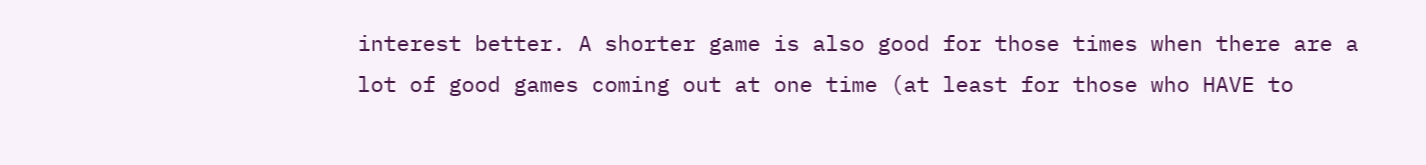interest better. A shorter game is also good for those times when there are a lot of good games coming out at one time (at least for those who HAVE to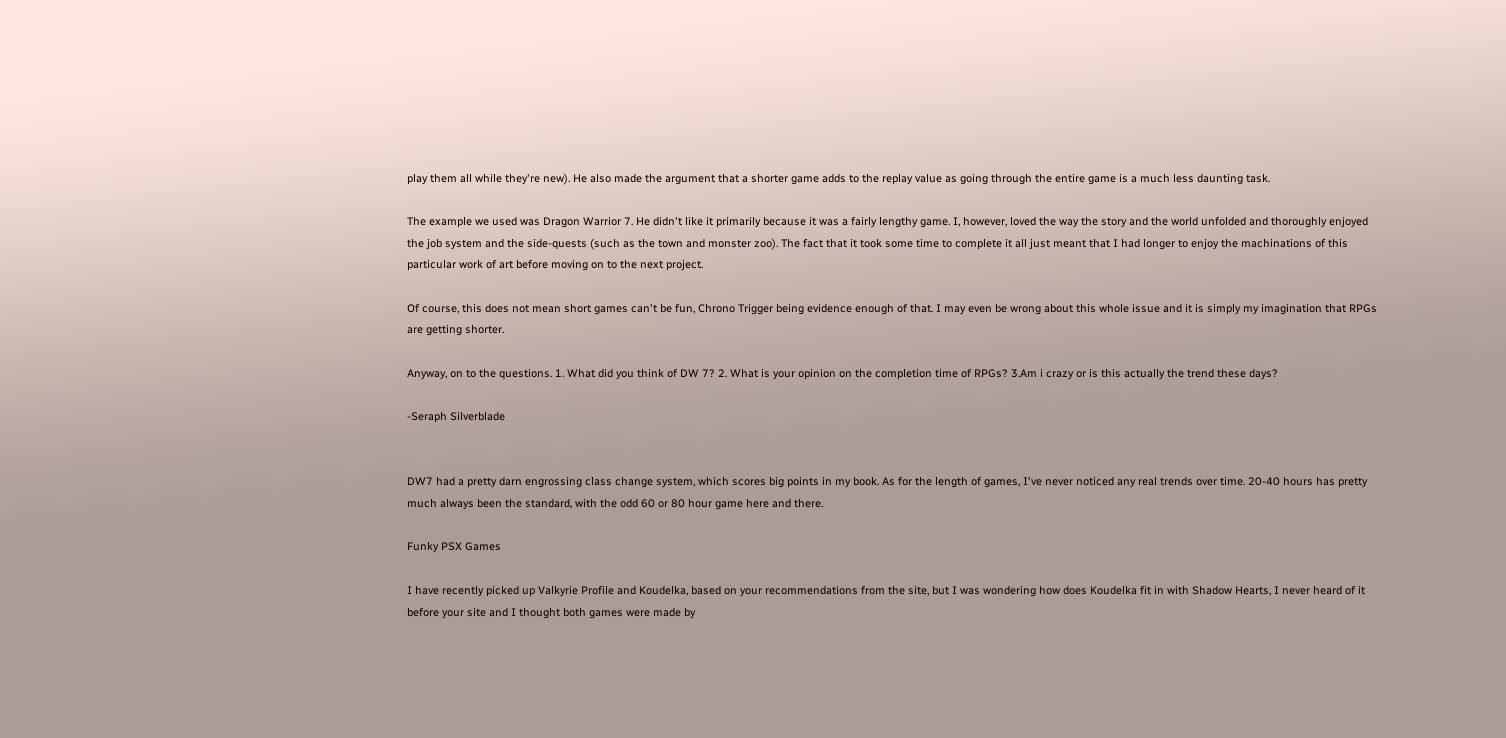play them all while they're new). He also made the argument that a shorter game adds to the replay value as going through the entire game is a much less daunting task.

The example we used was Dragon Warrior 7. He didn't like it primarily because it was a fairly lengthy game. I, however, loved the way the story and the world unfolded and thoroughly enjoyed the job system and the side-quests (such as the town and monster zoo). The fact that it took some time to complete it all just meant that I had longer to enjoy the machinations of this particular work of art before moving on to the next project.

Of course, this does not mean short games can't be fun, Chrono Trigger being evidence enough of that. I may even be wrong about this whole issue and it is simply my imagination that RPGs are getting shorter.

Anyway, on to the questions. 1. What did you think of DW 7? 2. What is your opinion on the completion time of RPGs? 3.Am i crazy or is this actually the trend these days?

-Seraph Silverblade


DW7 had a pretty darn engrossing class change system, which scores big points in my book. As for the length of games, I've never noticed any real trends over time. 20-40 hours has pretty much always been the standard, with the odd 60 or 80 hour game here and there.

Funky PSX Games

I have recently picked up Valkyrie Profile and Koudelka, based on your recommendations from the site, but I was wondering how does Koudelka fit in with Shadow Hearts, I never heard of it before your site and I thought both games were made by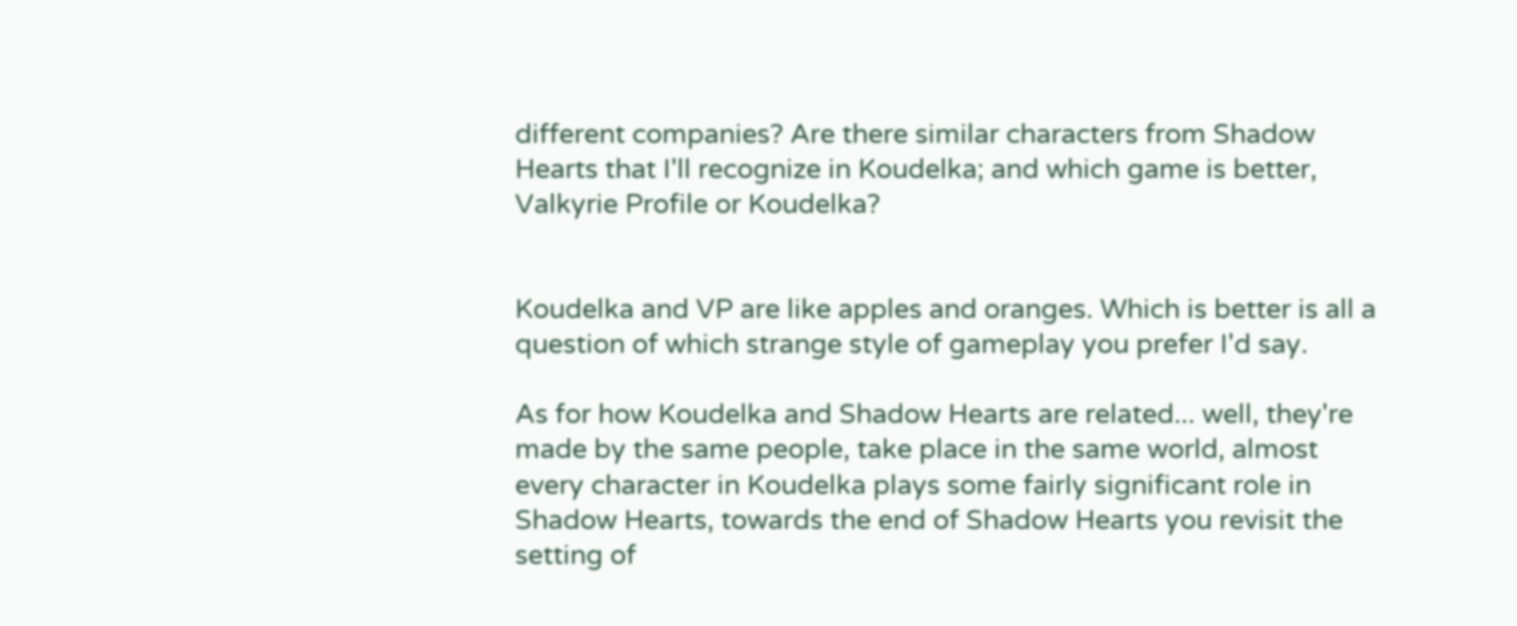different companies? Are there similar characters from Shadow Hearts that I'll recognize in Koudelka; and which game is better, Valkyrie Profile or Koudelka?


Koudelka and VP are like apples and oranges. Which is better is all a question of which strange style of gameplay you prefer I'd say.

As for how Koudelka and Shadow Hearts are related... well, they're made by the same people, take place in the same world, almost every character in Koudelka plays some fairly significant role in Shadow Hearts, towards the end of Shadow Hearts you revisit the setting of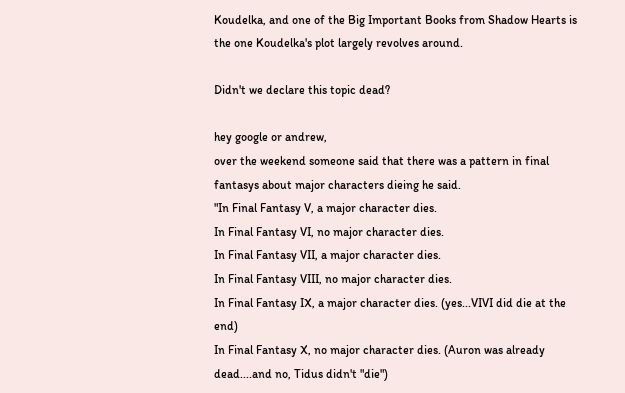Koudelka, and one of the Big Important Books from Shadow Hearts is the one Koudelka's plot largely revolves around.

Didn't we declare this topic dead?

hey google or andrew,
over the weekend someone said that there was a pattern in final fantasys about major characters dieing he said.
"In Final Fantasy V, a major character dies.
In Final Fantasy VI, no major character dies.
In Final Fantasy VII, a major character dies.
In Final Fantasy VIII, no major character dies.
In Final Fantasy IX, a major character dies. (yes...VIVI did die at the end)
In Final Fantasy X, no major character dies. (Auron was already dead....and no, Tidus didn't "die")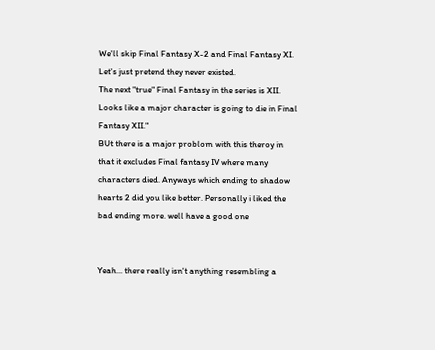We'll skip Final Fantasy X-2 and Final Fantasy XI. Let's just pretend they never existed.
The next "true" Final Fantasy in the series is XII. Looks like a major character is going to die in Final Fantasy XII."
BUt there is a major problom with this theroy in that it excludes Final fantasy IV where many characters died. Anyways which ending to shadow hearts 2 did you like better. Personally i liked the bad ending more. well have a good one


Yeah... there really isn't anything resembling a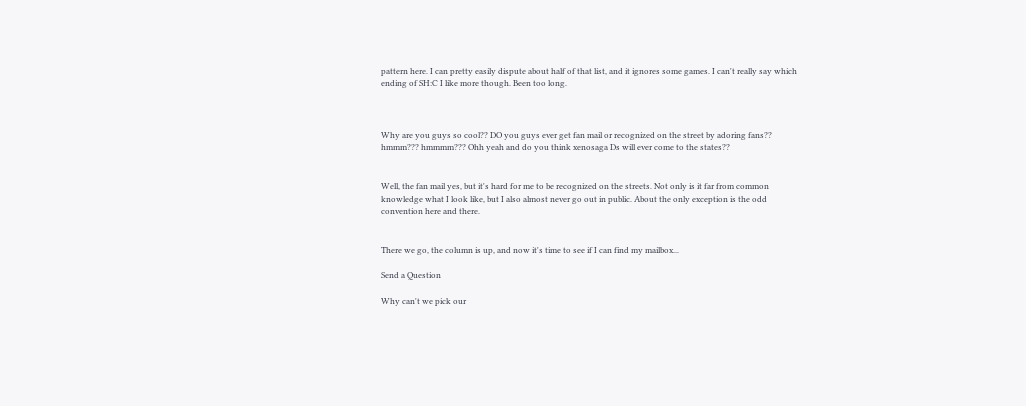pattern here. I can pretty easily dispute about half of that list, and it ignores some games. I can't really say which ending of SH:C I like more though. Been too long.



Why are you guys so cool?? DO you guys ever get fan mail or recognized on the street by adoring fans?? hmmm??? hmmmm??? Ohh yeah and do you think xenosaga Ds will ever come to the states??


Well, the fan mail yes, but it's hard for me to be recognized on the streets. Not only is it far from common knowledge what I look like, but I also almost never go out in public. About the only exception is the odd convention here and there.


There we go, the column is up, and now it's time to see if I can find my mailbox...

Send a Question

Why can't we pick our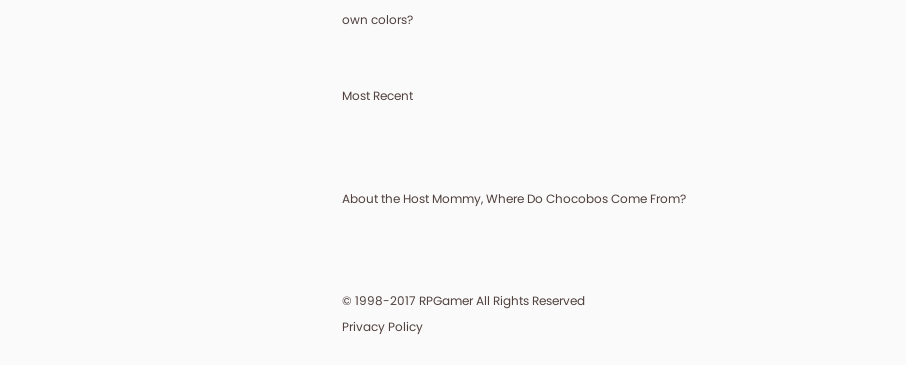own colors?


Most Recent



About the Host Mommy, Where Do Chocobos Come From?



© 1998-2017 RPGamer All Rights Reserved
Privacy Policy